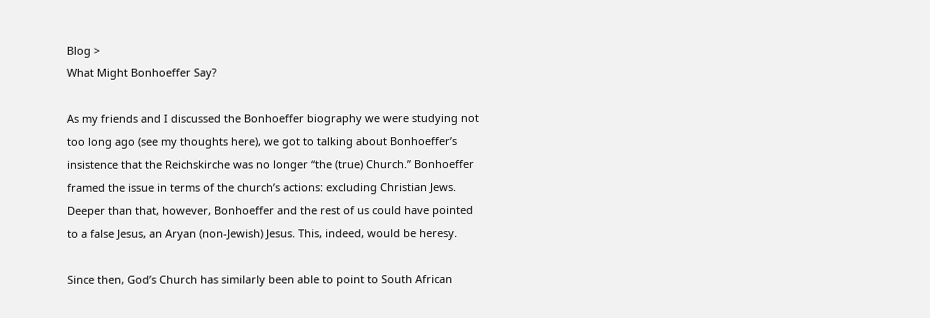Blog >
What Might Bonhoeffer Say?

As my friends and I discussed the Bonhoeffer biography we were studying not too long ago (see my thoughts here), we got to talking about Bonhoeffer’s insistence that the Reichskirche was no longer “the (true) Church.” Bonhoeffer framed the issue in terms of the church’s actions: excluding Christian Jews. Deeper than that, however, Bonhoeffer and the rest of us could have pointed to a false Jesus, an Aryan (non-Jewish) Jesus. This, indeed, would be heresy.

Since then, God’s Church has similarly been able to point to South African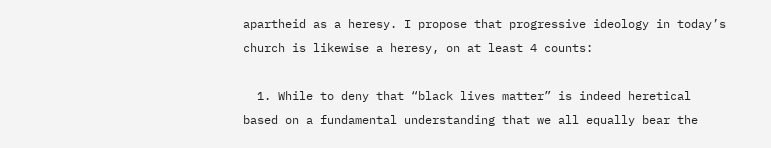apartheid as a heresy. I propose that progressive ideology in today’s church is likewise a heresy, on at least 4 counts:

  1. While to deny that “black lives matter” is indeed heretical based on a fundamental understanding that we all equally bear the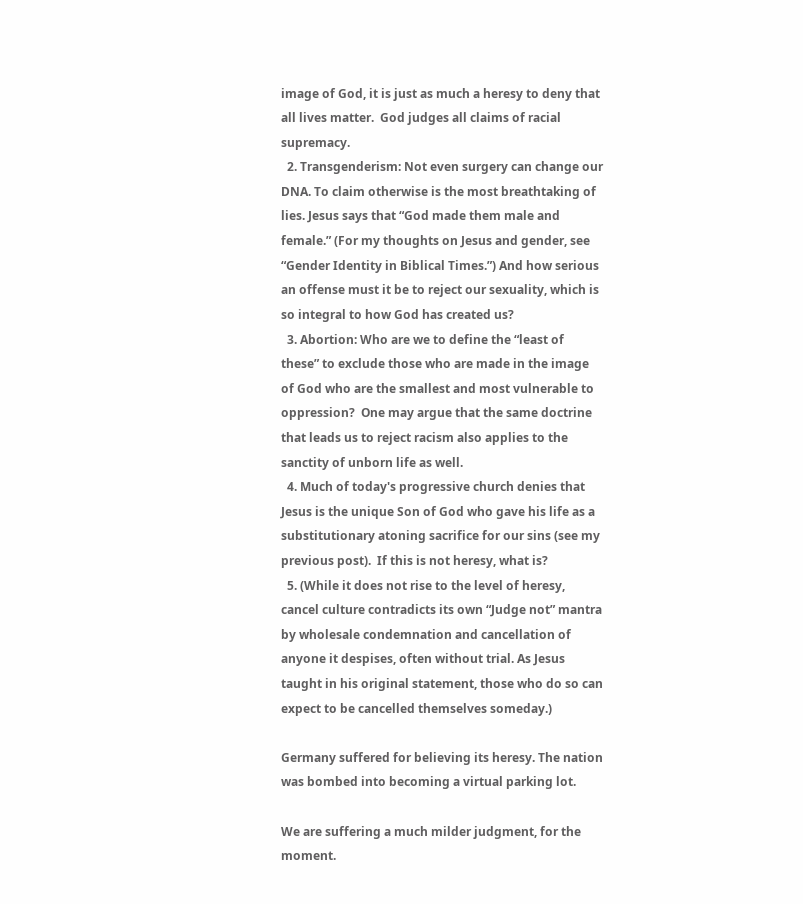image of God, it is just as much a heresy to deny that all lives matter.  God judges all claims of racial supremacy.
  2. Transgenderism: Not even surgery can change our DNA. To claim otherwise is the most breathtaking of lies. Jesus says that “God made them male and female.” (For my thoughts on Jesus and gender, see “Gender Identity in Biblical Times.”) And how serious an offense must it be to reject our sexuality, which is so integral to how God has created us?
  3. Abortion: Who are we to define the “least of these” to exclude those who are made in the image of God who are the smallest and most vulnerable to oppression?  One may argue that the same doctrine that leads us to reject racism also applies to the sanctity of unborn life as well.
  4. Much of today's progressive church denies that Jesus is the unique Son of God who gave his life as a substitutionary atoning sacrifice for our sins (see my previous post).  If this is not heresy, what is?
  5. (While it does not rise to the level of heresy, cancel culture contradicts its own “Judge not” mantra by wholesale condemnation and cancellation of anyone it despises, often without trial. As Jesus taught in his original statement, those who do so can expect to be cancelled themselves someday.)

Germany suffered for believing its heresy. The nation was bombed into becoming a virtual parking lot.

We are suffering a much milder judgment, for the moment.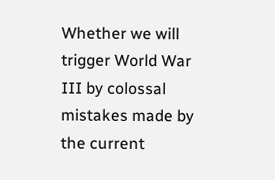Whether we will trigger World War III by colossal mistakes made by the current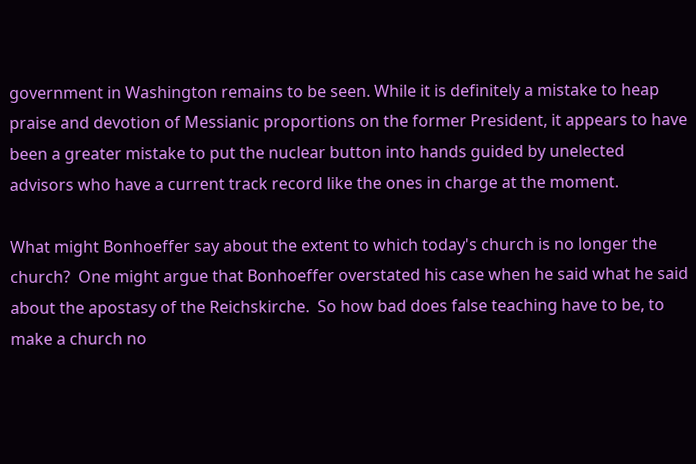government in Washington remains to be seen. While it is definitely a mistake to heap praise and devotion of Messianic proportions on the former President, it appears to have been a greater mistake to put the nuclear button into hands guided by unelected advisors who have a current track record like the ones in charge at the moment.

What might Bonhoeffer say about the extent to which today's church is no longer the church?  One might argue that Bonhoeffer overstated his case when he said what he said about the apostasy of the Reichskirche.  So how bad does false teaching have to be, to make a church no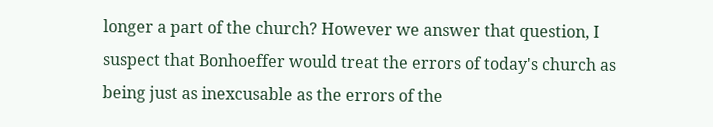longer a part of the church? However we answer that question, I suspect that Bonhoeffer would treat the errors of today's church as being just as inexcusable as the errors of the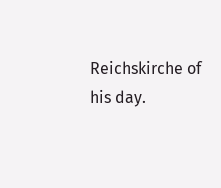Reichskirche of his day.